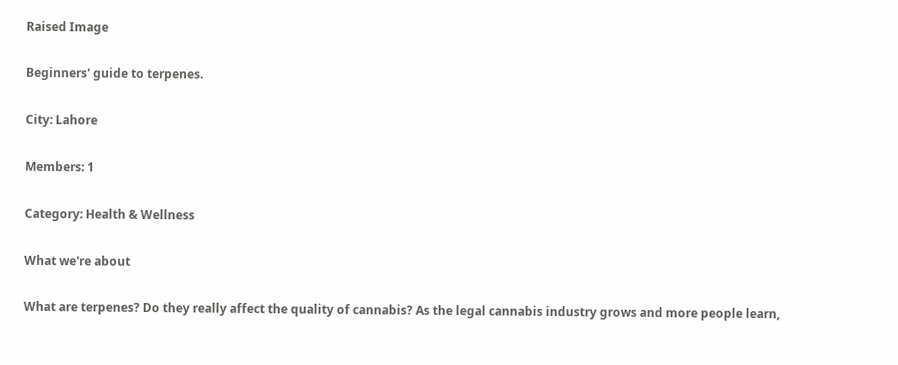Raised Image

Beginners' guide to terpenes.

City: Lahore

Members: 1

Category: Health & Wellness

What we're about

What are terpenes? Do they really affect the quality of cannabis? As the legal cannabis industry grows and more people learn,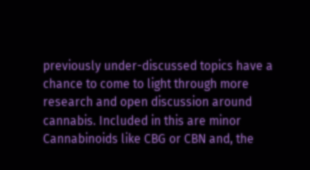previously under-discussed topics have a chance to come to light through more research and open discussion around cannabis. Included in this are minor Cannabinoids like CBG or CBN and, the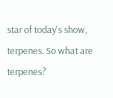star of today's show, terpenes. So what are terpenes?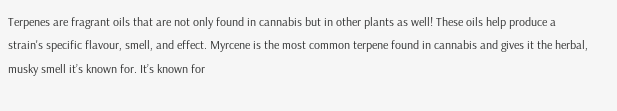Terpenes are fragrant oils that are not only found in cannabis but in other plants as well! These oils help produce a strain's specific flavour, smell, and effect. Myrcene is the most common terpene found in cannabis and gives it the herbal, musky smell it’s known for. It’s known for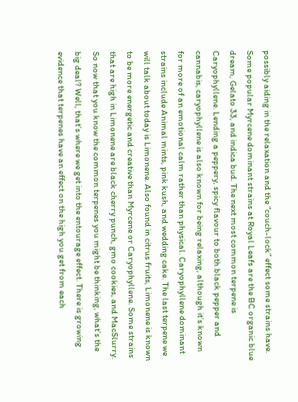possibly aiding in the relaxation and the “couch-lock” effect some strains have. Some popular Myrcene dominant strains at Royal Leafs are the BC organic blue dream, Gelato 33, and indica bud. The next most common terpene is Caryophyllene. Lending a peppery, spicy flavour to both black pepper and cannabis, caryophyllene is also known for being relaxing, although it’s known for more of an emotional calm rather than physical. Caryophyllene dominant strains include Animal mints, pink kush, and wedding cake. The last terpene we will talk about today is Limonene. Also found in citrus fruits, Limonene is known to be more energetic and creative than Myrcene or Caryophyllene. Some strains that are high in Limonene are black cherry punch, gmo cookies, and MacSlurry. So now that you know the common terpenes you might be thinking, what’s the big deal? Well, that’s where we get into the entourage effect. There is growing evidence that terpenes have an effect on the high you get from each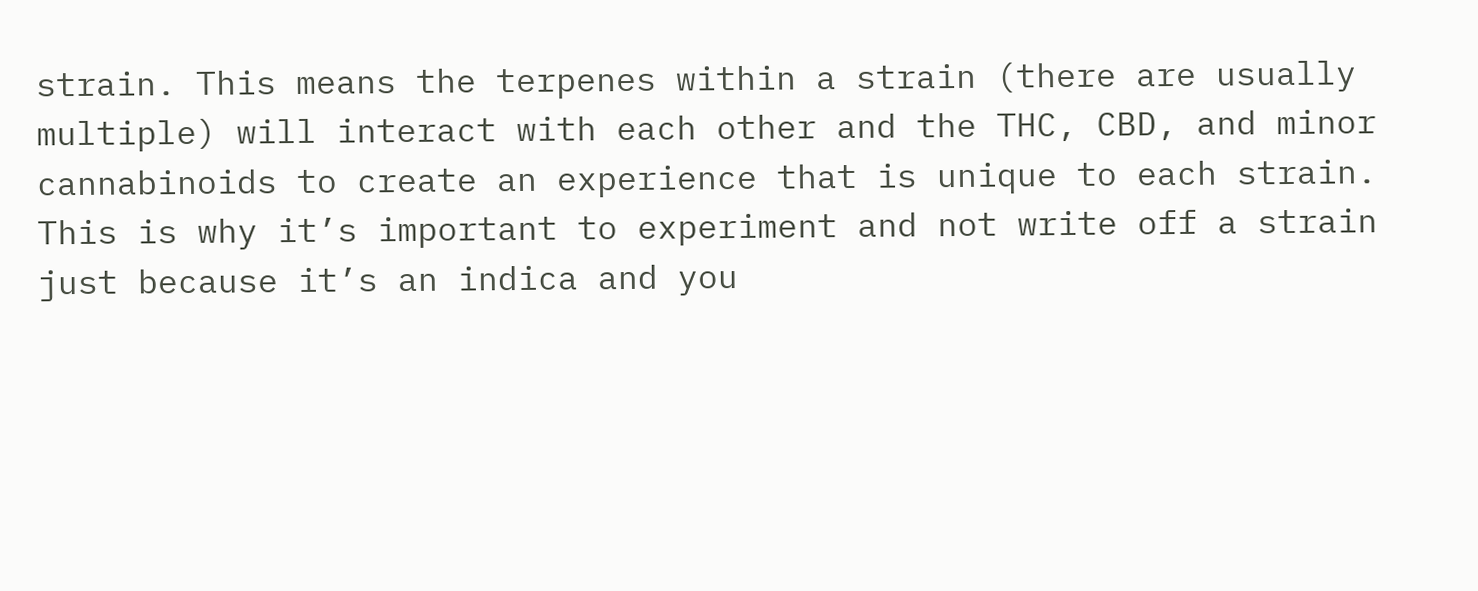strain. This means the terpenes within a strain (there are usually multiple) will interact with each other and the THC, CBD, and minor cannabinoids to create an experience that is unique to each strain. This is why it’s important to experiment and not write off a strain just because it’s an indica and you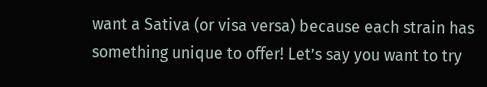want a Sativa (or visa versa) because each strain has something unique to offer! Let’s say you want to try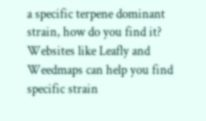a specific terpene dominant strain, how do you find it? Websites like Leafly and Weedmaps can help you find specific strain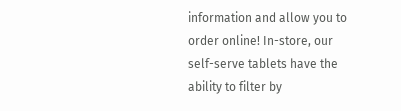information and allow you to order online! In-store, our self-serve tablets have the ability to filter by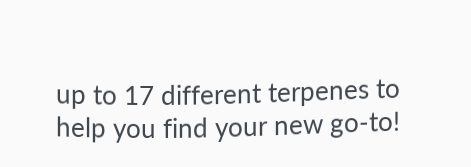up to 17 different terpenes to help you find your new go-to!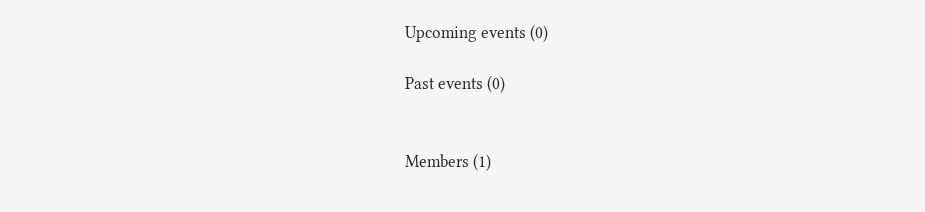Upcoming events (0)

Past events (0)


Members (1)